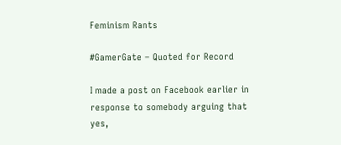Feminism Rants

#GamerGate – Quoted for Record

I made a post on Facebook earlier in response to somebody arguing that yes,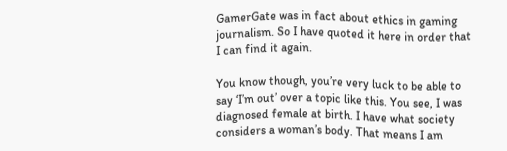GamerGate was in fact about ethics in gaming journalism. So I have quoted it here in order that I can find it again.

You know though, you’re very luck to be able to say ‘I’m out’ over a topic like this. You see, I was diagnosed female at birth. I have what society considers a woman’s body. That means I am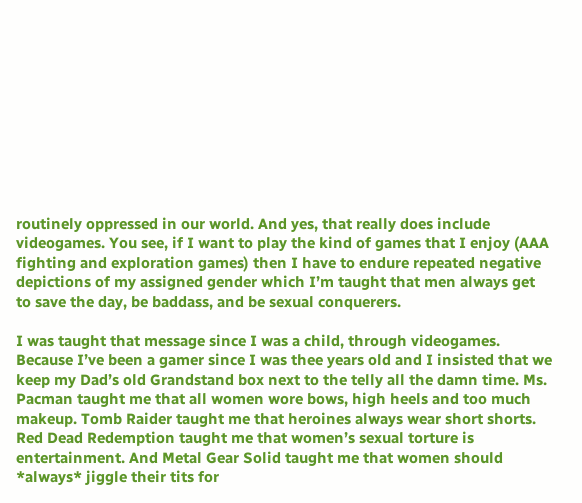routinely oppressed in our world. And yes, that really does include videogames. You see, if I want to play the kind of games that I enjoy (AAA fighting and exploration games) then I have to endure repeated negative depictions of my assigned gender which I’m taught that men always get to save the day, be baddass, and be sexual conquerers.

I was taught that message since I was a child, through videogames. Because I’ve been a gamer since I was thee years old and I insisted that we keep my Dad’s old Grandstand box next to the telly all the damn time. Ms. Pacman taught me that all women wore bows, high heels and too much makeup. Tomb Raider taught me that heroines always wear short shorts. Red Dead Redemption taught me that women’s sexual torture is entertainment. And Metal Gear Solid taught me that women should *always* jiggle their tits for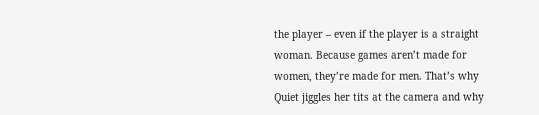the player – even if the player is a straight woman. Because games aren’t made for women, they’re made for men. That’s why Quiet jiggles her tits at the camera and why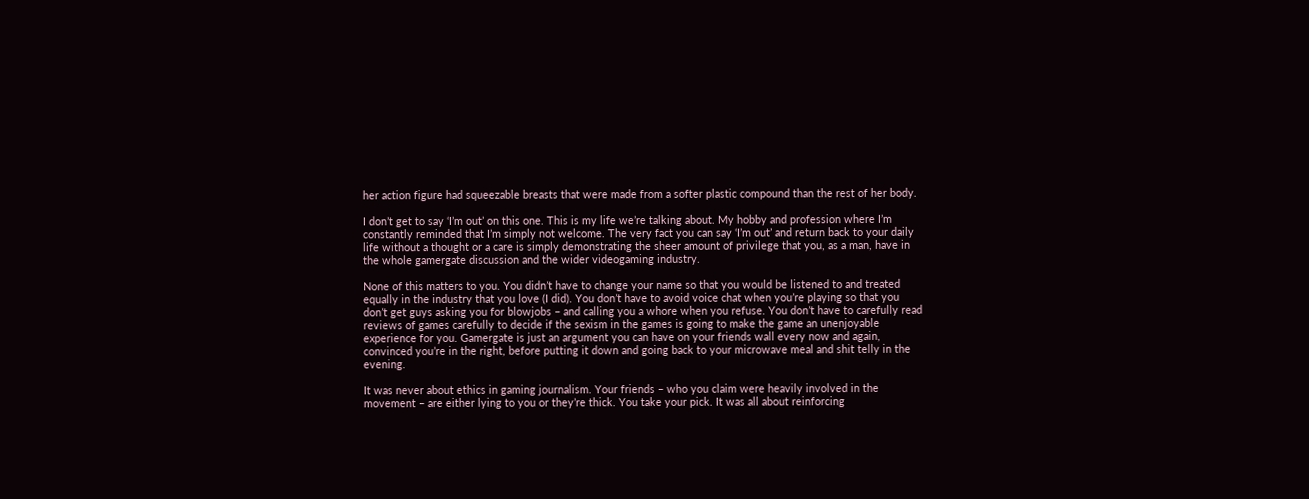her action figure had squeezable breasts that were made from a softer plastic compound than the rest of her body.

I don’t get to say ‘I’m out’ on this one. This is my life we’re talking about. My hobby and profession where I’m constantly reminded that I’m simply not welcome. The very fact you can say ‘I’m out’ and return back to your daily life without a thought or a care is simply demonstrating the sheer amount of privilege that you, as a man, have in the whole gamergate discussion and the wider videogaming industry.

None of this matters to you. You didn’t have to change your name so that you would be listened to and treated equally in the industry that you love (I did). You don’t have to avoid voice chat when you’re playing so that you don’t get guys asking you for blowjobs – and calling you a whore when you refuse. You don’t have to carefully read reviews of games carefully to decide if the sexism in the games is going to make the game an unenjoyable experience for you. Gamergate is just an argument you can have on your friends wall every now and again, convinced you’re in the right, before putting it down and going back to your microwave meal and shit telly in the evening.

It was never about ethics in gaming journalism. Your friends – who you claim were heavily involved in the movement – are either lying to you or they’re thick. You take your pick. It was all about reinforcing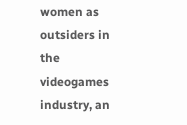women as outsiders in the videogames industry, an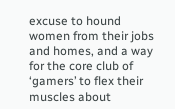excuse to hound women from their jobs and homes, and a way for the core club of ‘gamers’ to flex their muscles about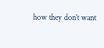how they don’t want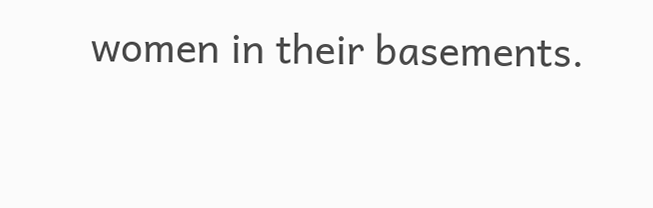women in their basements.